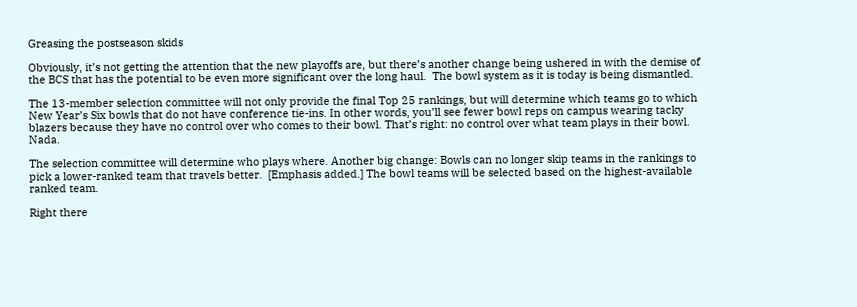Greasing the postseason skids

Obviously, it’s not getting the attention that the new playoffs are, but there’s another change being ushered in with the demise of the BCS that has the potential to be even more significant over the long haul.  The bowl system as it is today is being dismantled.

The 13-member selection committee will not only provide the final Top 25 rankings, but will determine which teams go to which New Year’s Six bowls that do not have conference tie-ins. In other words, you’ll see fewer bowl reps on campus wearing tacky blazers because they have no control over who comes to their bowl. That’s right: no control over what team plays in their bowl. Nada.

The selection committee will determine who plays where. Another big change: Bowls can no longer skip teams in the rankings to pick a lower-ranked team that travels better.  [Emphasis added.] The bowl teams will be selected based on the highest-available ranked team.

Right there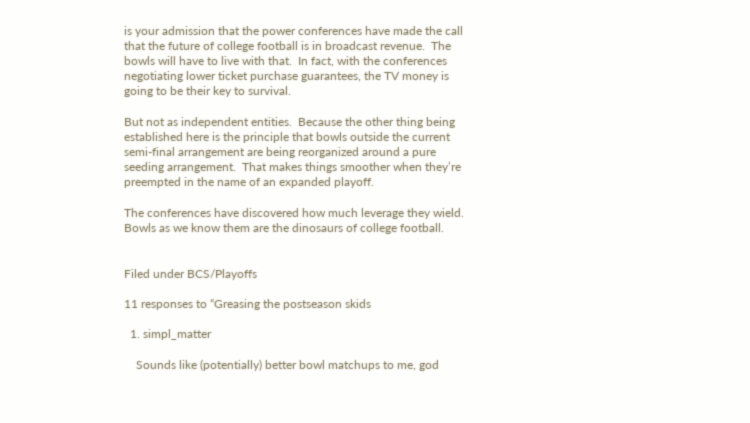is your admission that the power conferences have made the call that the future of college football is in broadcast revenue.  The bowls will have to live with that.  In fact, with the conferences negotiating lower ticket purchase guarantees, the TV money is going to be their key to survival.

But not as independent entities.  Because the other thing being established here is the principle that bowls outside the current semi-final arrangement are being reorganized around a pure seeding arrangement.  That makes things smoother when they’re preempted in the name of an expanded playoff.

The conferences have discovered how much leverage they wield.  Bowls as we know them are the dinosaurs of college football.


Filed under BCS/Playoffs

11 responses to “Greasing the postseason skids

  1. simpl_matter

    Sounds like (potentially) better bowl matchups to me, god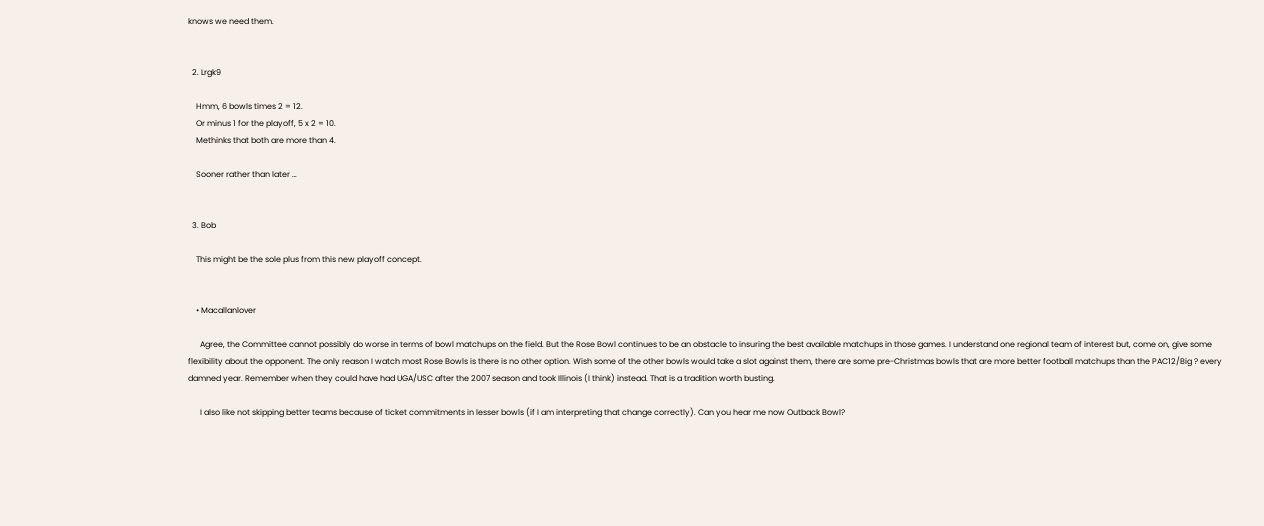knows we need them.


  2. Lrgk9

    Hmm, 6 bowls times 2 = 12.
    Or minus 1 for the playoff, 5 x 2 = 10.
    Methinks that both are more than 4.

    Sooner rather than later …


  3. Bob

    This might be the sole plus from this new playoff concept.


    • Macallanlover

      Agree, the Committee cannot possibly do worse in terms of bowl matchups on the field. But the Rose Bowl continues to be an obstacle to insuring the best available matchups in those games. I understand one regional team of interest but, come on, give some flexibility about the opponent. The only reason I watch most Rose Bowls is there is no other option. Wish some of the other bowls would take a slot against them, there are some pre-Christmas bowls that are more better football matchups than the PAC12/Big ? every damned year. Remember when they could have had UGA/USC after the 2007 season and took Illinois (I think) instead. That is a tradition worth busting.

      I also like not skipping better teams because of ticket commitments in lesser bowls (if I am interpreting that change correctly). Can you hear me now Outback Bowl?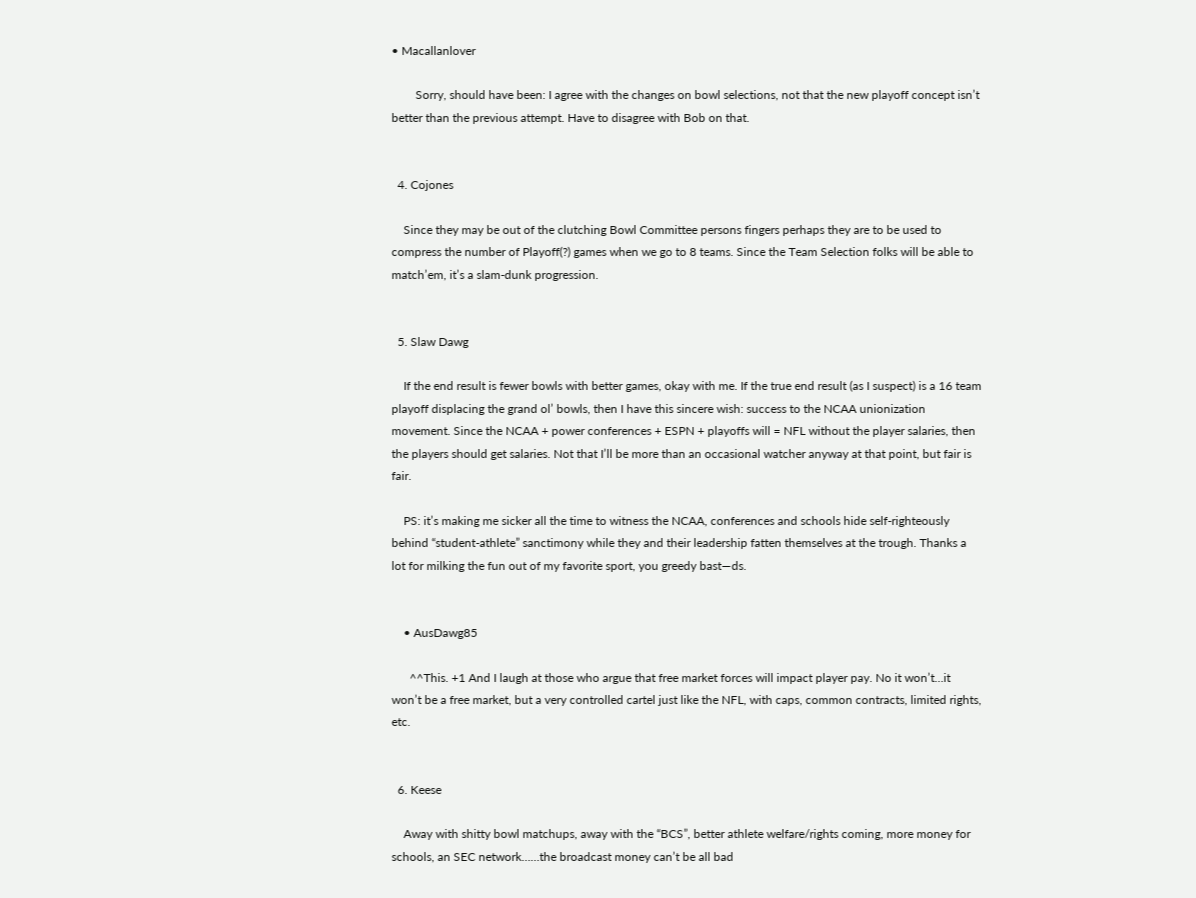• Macallanlover

        Sorry, should have been: I agree with the changes on bowl selections, not that the new playoff concept isn’t better than the previous attempt. Have to disagree with Bob on that.


  4. Cojones

    Since they may be out of the clutching Bowl Committee persons fingers perhaps they are to be used to compress the number of Playoff(?) games when we go to 8 teams. Since the Team Selection folks will be able to match’em, it’s a slam-dunk progression.


  5. Slaw Dawg

    If the end result is fewer bowls with better games, okay with me. If the true end result (as I suspect) is a 16 team playoff displacing the grand ol’ bowls, then I have this sincere wish: success to the NCAA unionization movement. Since the NCAA + power conferences + ESPN + playoffs will = NFL without the player salaries, then the players should get salaries. Not that I’ll be more than an occasional watcher anyway at that point, but fair is fair.

    PS: it’s making me sicker all the time to witness the NCAA, conferences and schools hide self-righteously behind “student-athlete” sanctimony while they and their leadership fatten themselves at the trough. Thanks a lot for milking the fun out of my favorite sport, you greedy bast—ds.


    • AusDawg85

      ^^This. +1 And I laugh at those who argue that free market forces will impact player pay. No it won’t…it won’t be a free market, but a very controlled cartel just like the NFL, with caps, common contracts, limited rights, etc.


  6. Keese

    Away with shitty bowl matchups, away with the “BCS”, better athlete welfare/rights coming, more money for schools, an SEC network……the broadcast money can’t be all bad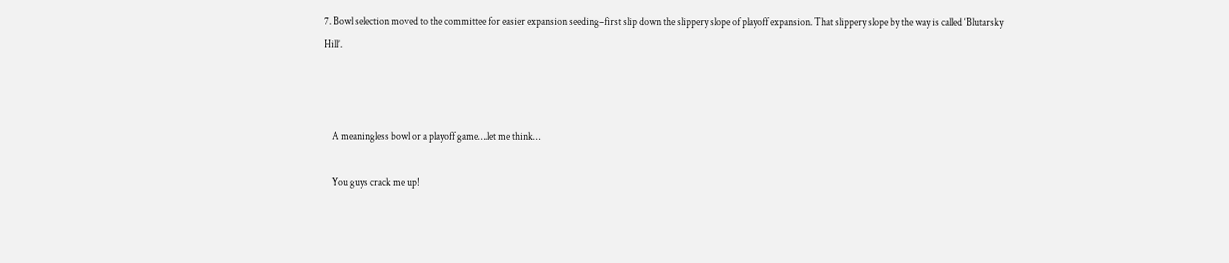7. Bowl selection moved to the committee for easier expansion seeding–first slip down the slippery slope of playoff expansion. That slippery slope by the way is called ‘Blutarsky Hill’.



    A meaningless bowl or a playoff game….let me think…

    You guys crack me up!